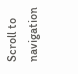Scroll to navigation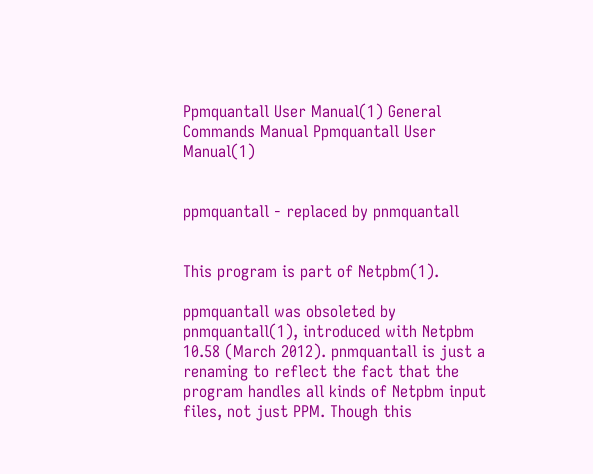Ppmquantall User Manual(1) General Commands Manual Ppmquantall User Manual(1)


ppmquantall - replaced by pnmquantall


This program is part of Netpbm(1).

ppmquantall was obsoleted by pnmquantall(1), introduced with Netpbm 10.58 (March 2012). pnmquantall is just a renaming to reflect the fact that the program handles all kinds of Netpbm input files, not just PPM. Though this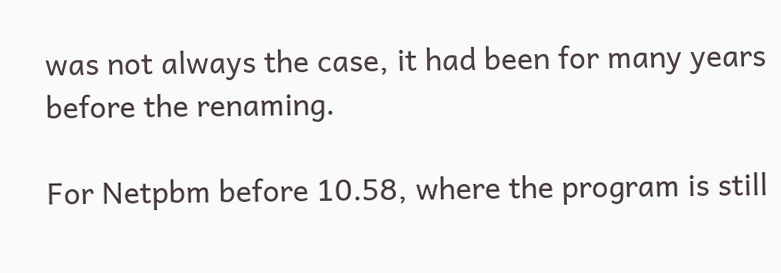was not always the case, it had been for many years before the renaming.

For Netpbm before 10.58, where the program is still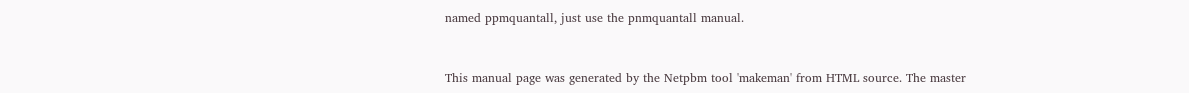named ppmquantall, just use the pnmquantall manual.


This manual page was generated by the Netpbm tool 'makeman' from HTML source. The master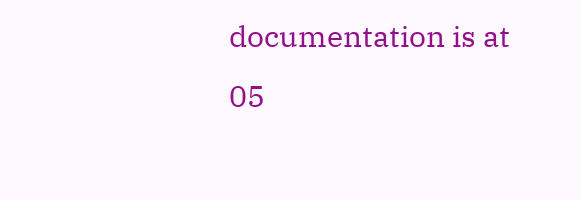documentation is at
05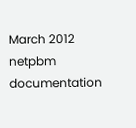March 2012 netpbm documentation